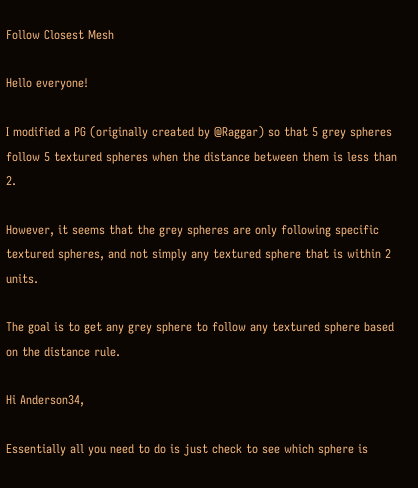Follow Closest Mesh

Hello everyone!

I modified a PG (originally created by @Raggar) so that 5 grey spheres follow 5 textured spheres when the distance between them is less than 2.

However, it seems that the grey spheres are only following specific textured spheres, and not simply any textured sphere that is within 2 units.

The goal is to get any grey sphere to follow any textured sphere based on the distance rule.

Hi Anderson34,

Essentially all you need to do is just check to see which sphere is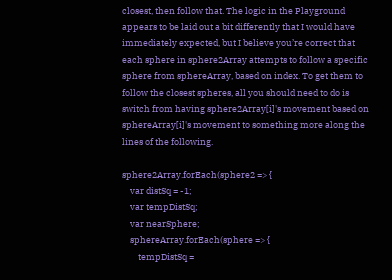closest, then follow that. The logic in the Playground appears to be laid out a bit differently that I would have immediately expected, but I believe you’re correct that each sphere in sphere2Array attempts to follow a specific sphere from sphereArray, based on index. To get them to follow the closest spheres, all you should need to do is switch from having sphere2Array[i]'s movement based on sphereArray[i]'s movement to something more along the lines of the following.

sphere2Array.forEach(sphere2 => {
    var distSq = -1;
    var tempDistSq;
    var nearSphere;
    sphereArray.forEach(sphere => {
        tempDistSq =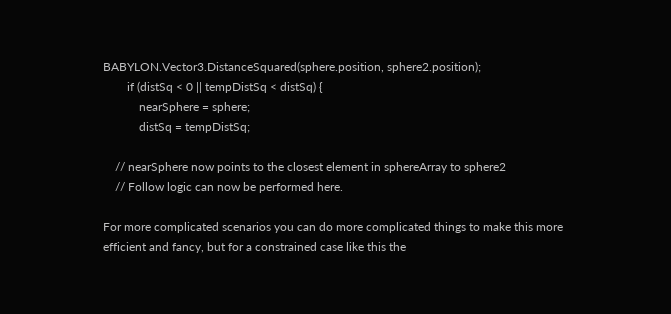BABYLON.Vector3.DistanceSquared(sphere.position, sphere2.position);
        if (distSq < 0 || tempDistSq < distSq) {
            nearSphere = sphere;
            distSq = tempDistSq;

    // nearSphere now points to the closest element in sphereArray to sphere2
    // Follow logic can now be performed here.

For more complicated scenarios you can do more complicated things to make this more efficient and fancy, but for a constrained case like this the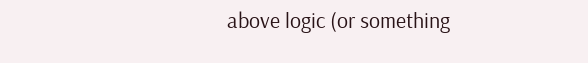above logic (or something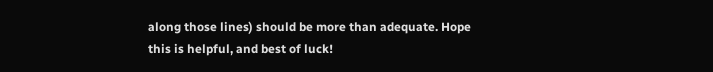along those lines) should be more than adequate. Hope this is helpful, and best of luck!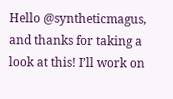Hello @syntheticmagus, and thanks for taking a look at this! I’ll work on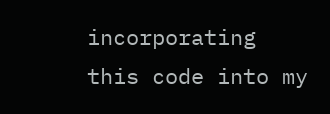incorporating this code into my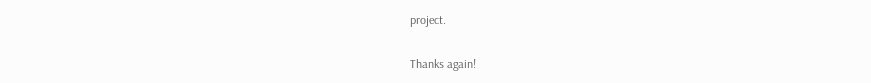project.

Thanks again!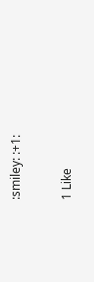:smiley: :+1:

1 Like